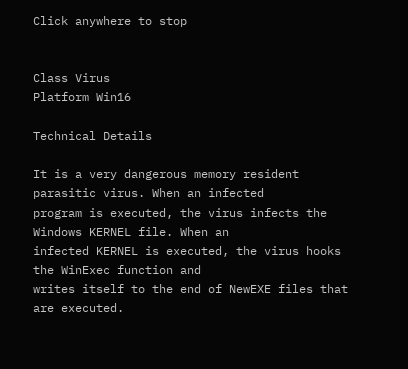Click anywhere to stop


Class Virus
Platform Win16

Technical Details

It is a very dangerous memory resident parasitic virus. When an infected
program is executed, the virus infects the Windows KERNEL file. When an
infected KERNEL is executed, the virus hooks the WinExec function and
writes itself to the end of NewEXE files that are executed.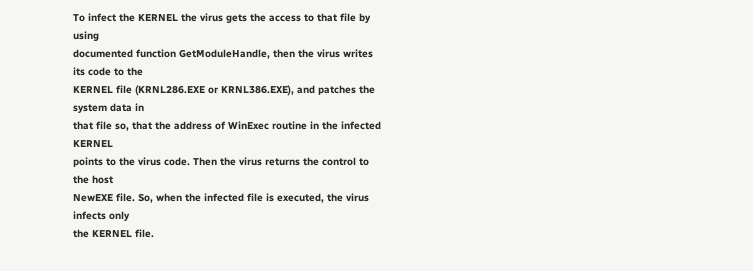To infect the KERNEL the virus gets the access to that file by using
documented function GetModuleHandle, then the virus writes its code to the
KERNEL file (KRNL286.EXE or KRNL386.EXE), and patches the system data in
that file so, that the address of WinExec routine in the infected KERNEL
points to the virus code. Then the virus returns the control to the host
NewEXE file. So, when the infected file is executed, the virus infects only
the KERNEL file.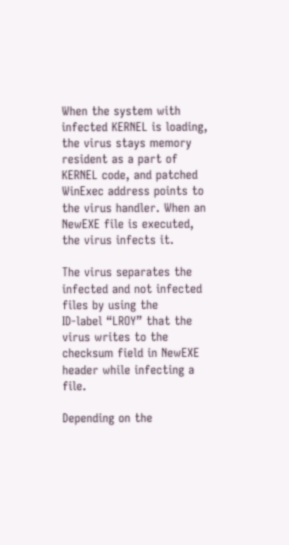When the system with infected KERNEL is loading, the virus stays memory
resident as a part of KERNEL code, and patched WinExec address points to
the virus handler. When an NewEXE file is executed, the virus infects it.

The virus separates the infected and not infected files by using the
ID-label “LROY” that the virus writes to the checksum field in NewEXE
header while infecting a file.

Depending on the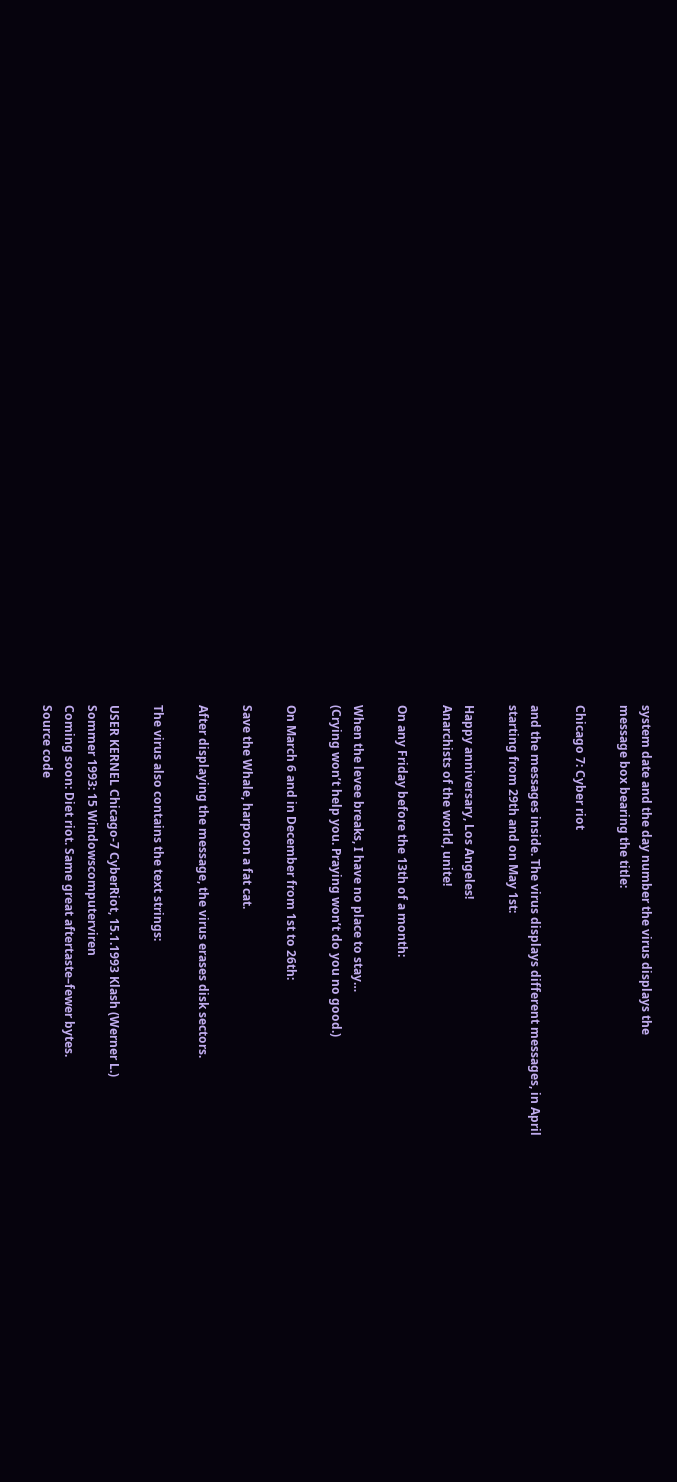system date and the day number the virus displays the
message box bearing the title:

Chicago 7: Cyber riot

and the messages inside. The virus displays different messages, in April
starting from 29th and on May 1st:

Happy anniversary, Los Angeles!
Anarchists of the world, unite!

On any Friday before the 13th of a month:

When the levee breaks, I have no place to stay…
(Crying won’t help you. Praying won’t do you no good.)

On March 6 and in December from 1st to 26th:

Save the Whale, harpoon a fat cat.

After displaying the message, the virus erases disk sectors.

The virus also contains the text strings:

USER KERNEL Chicago-7 CyberRiot, 15.1.1993 Klash (Werner L.)
Sommer 1993: 15 Windowscomputerviren
Coming soon: Diet riot. Same great aftertaste–fewer bytes.
Source code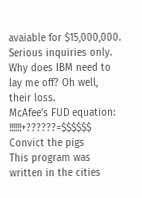avaiable for $15,000,000. Serious inquiries only.
Why does IBM need to lay me off? Oh well, their loss.
McAfee’s FUD equation: !!!!!!+??????=$$$$$$
Convict the pigs
This program was written in the cities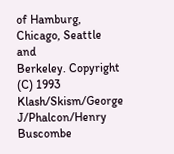of Hamburg, Chicago, Seattle and
Berkeley. Copyright (C) 1993 Klash/Skism/George J/Phalcon/Henry Buscombe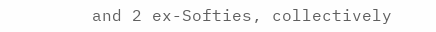and 2 ex-Softies, collectively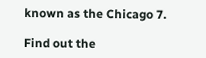known as the Chicago 7.

Find out the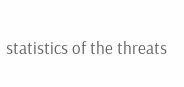statistics of the threats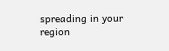spreading in your region